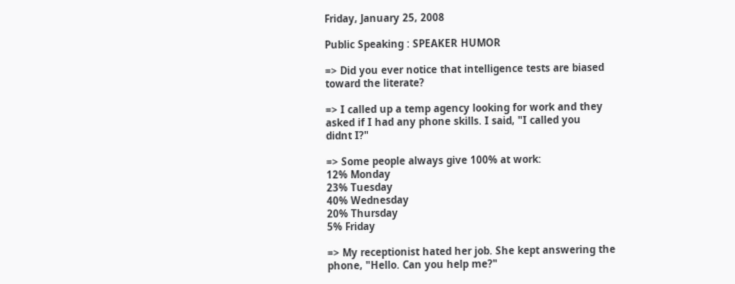Friday, January 25, 2008

Public Speaking : SPEAKER HUMOR

=> Did you ever notice that intelligence tests are biased
toward the literate?

=> I called up a temp agency looking for work and they
asked if I had any phone skills. I said, "I called you
didnt I?"

=> Some people always give 100% at work:
12% Monday
23% Tuesday
40% Wednesday
20% Thursday
5% Friday

=> My receptionist hated her job. She kept answering the
phone, "Hello. Can you help me?"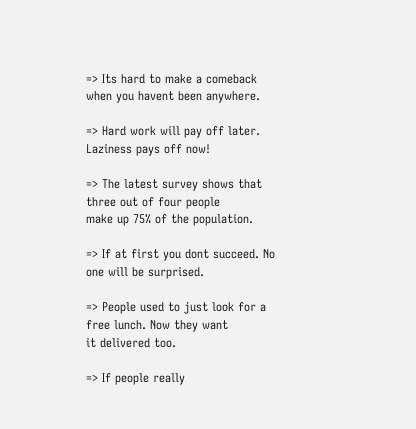=> Its hard to make a comeback when you havent been anywhere.

=> Hard work will pay off later. Laziness pays off now!

=> The latest survey shows that three out of four people
make up 75% of the population.

=> If at first you dont succeed. No one will be surprised.

=> People used to just look for a free lunch. Now they want
it delivered too.

=> If people really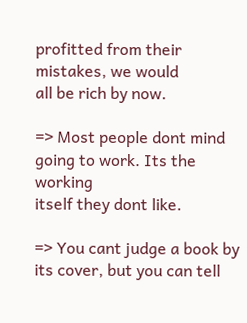profitted from their mistakes, we would
all be rich by now.

=> Most people dont mind going to work. Its the working
itself they dont like.

=> You cant judge a book by its cover, but you can tell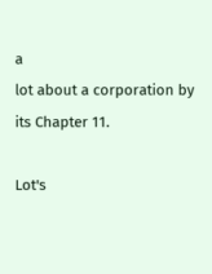a
lot about a corporation by its Chapter 11.

Lot's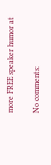more FREE speaker humor at

No comments: